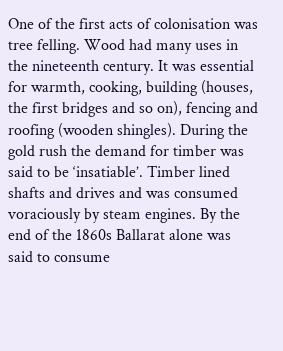One of the first acts of colonisation was tree felling. Wood had many uses in the nineteenth century. It was essential for warmth, cooking, building (houses, the first bridges and so on), fencing and roofing (wooden shingles). During the gold rush the demand for timber was said to be ‘insatiable’. Timber lined shafts and drives and was consumed voraciously by steam engines. By the end of the 1860s Ballarat alone was said to consume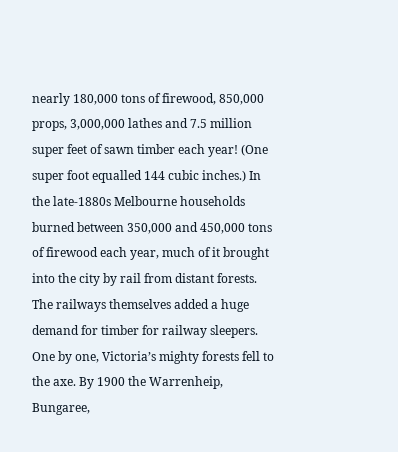nearly 180,000 tons of firewood, 850,000 props, 3,000,000 lathes and 7.5 million super feet of sawn timber each year! (One super foot equalled 144 cubic inches.) In the late-1880s Melbourne households burned between 350,000 and 450,000 tons of firewood each year, much of it brought into the city by rail from distant forests. The railways themselves added a huge demand for timber for railway sleepers. One by one, Victoria’s mighty forests fell to the axe. By 1900 the Warrenheip, Bungaree,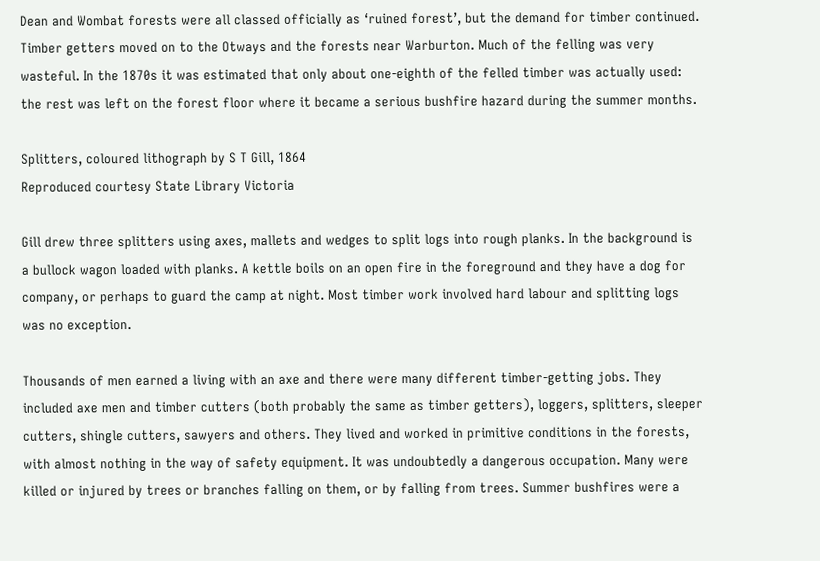Dean and Wombat forests were all classed officially as ‘ruined forest’, but the demand for timber continued. Timber getters moved on to the Otways and the forests near Warburton. Much of the felling was very wasteful. In the 1870s it was estimated that only about one-eighth of the felled timber was actually used: the rest was left on the forest floor where it became a serious bushfire hazard during the summer months.

Splitters, coloured lithograph by S T Gill, 1864
Reproduced courtesy State Library Victoria

Gill drew three splitters using axes, mallets and wedges to split logs into rough planks. In the background is a bullock wagon loaded with planks. A kettle boils on an open fire in the foreground and they have a dog for company, or perhaps to guard the camp at night. Most timber work involved hard labour and splitting logs was no exception.

Thousands of men earned a living with an axe and there were many different timber-getting jobs. They included axe men and timber cutters (both probably the same as timber getters), loggers, splitters, sleeper cutters, shingle cutters, sawyers and others. They lived and worked in primitive conditions in the forests, with almost nothing in the way of safety equipment. It was undoubtedly a dangerous occupation. Many were killed or injured by trees or branches falling on them, or by falling from trees. Summer bushfires were a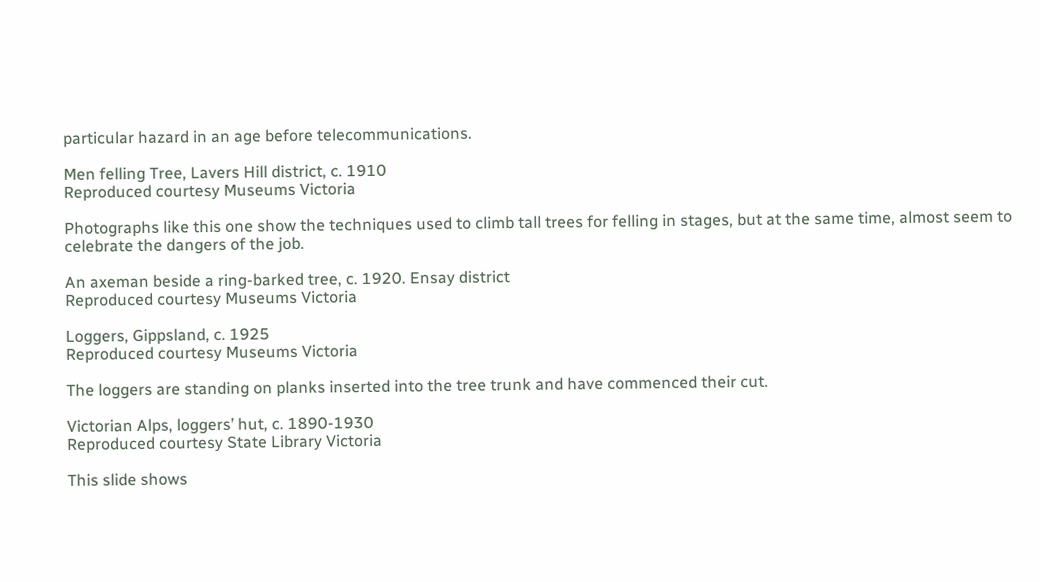particular hazard in an age before telecommunications.

Men felling Tree, Lavers Hill district, c. 1910
Reproduced courtesy Museums Victoria

Photographs like this one show the techniques used to climb tall trees for felling in stages, but at the same time, almost seem to celebrate the dangers of the job.

An axeman beside a ring-barked tree, c. 1920. Ensay district
Reproduced courtesy Museums Victoria

Loggers, Gippsland, c. 1925
Reproduced courtesy Museums Victoria

The loggers are standing on planks inserted into the tree trunk and have commenced their cut.

Victorian Alps, loggers’ hut, c. 1890-1930
Reproduced courtesy State Library Victoria

This slide shows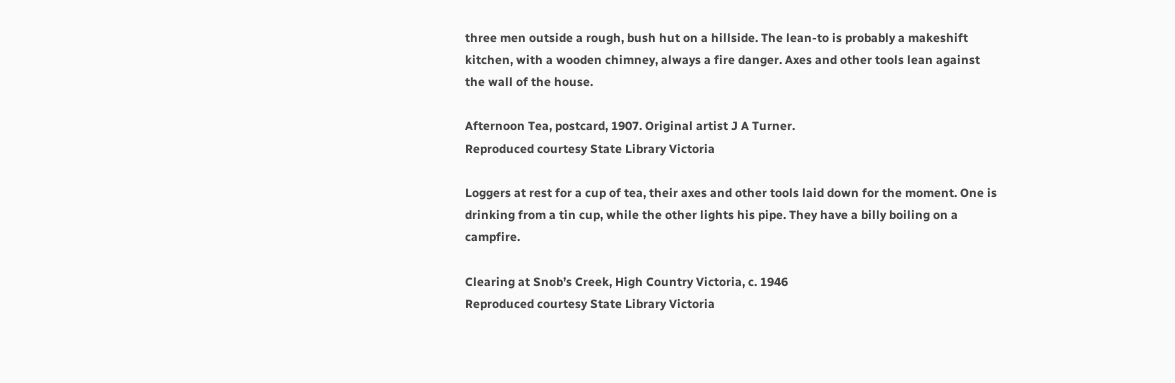three men outside a rough, bush hut on a hillside. The lean-to is probably a makeshift kitchen, with a wooden chimney, always a fire danger. Axes and other tools lean against the wall of the house.

Afternoon Tea, postcard, 1907. Original artist J A Turner.
Reproduced courtesy State Library Victoria

Loggers at rest for a cup of tea, their axes and other tools laid down for the moment. One is drinking from a tin cup, while the other lights his pipe. They have a billy boiling on a campfire.

Clearing at Snob’s Creek, High Country Victoria, c. 1946
Reproduced courtesy State Library Victoria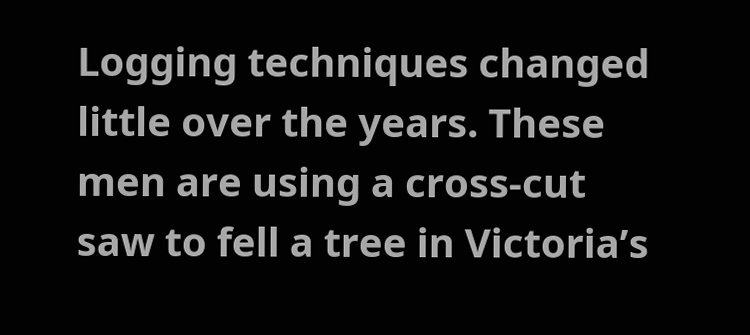Logging techniques changed little over the years. These men are using a cross-cut saw to fell a tree in Victoria’s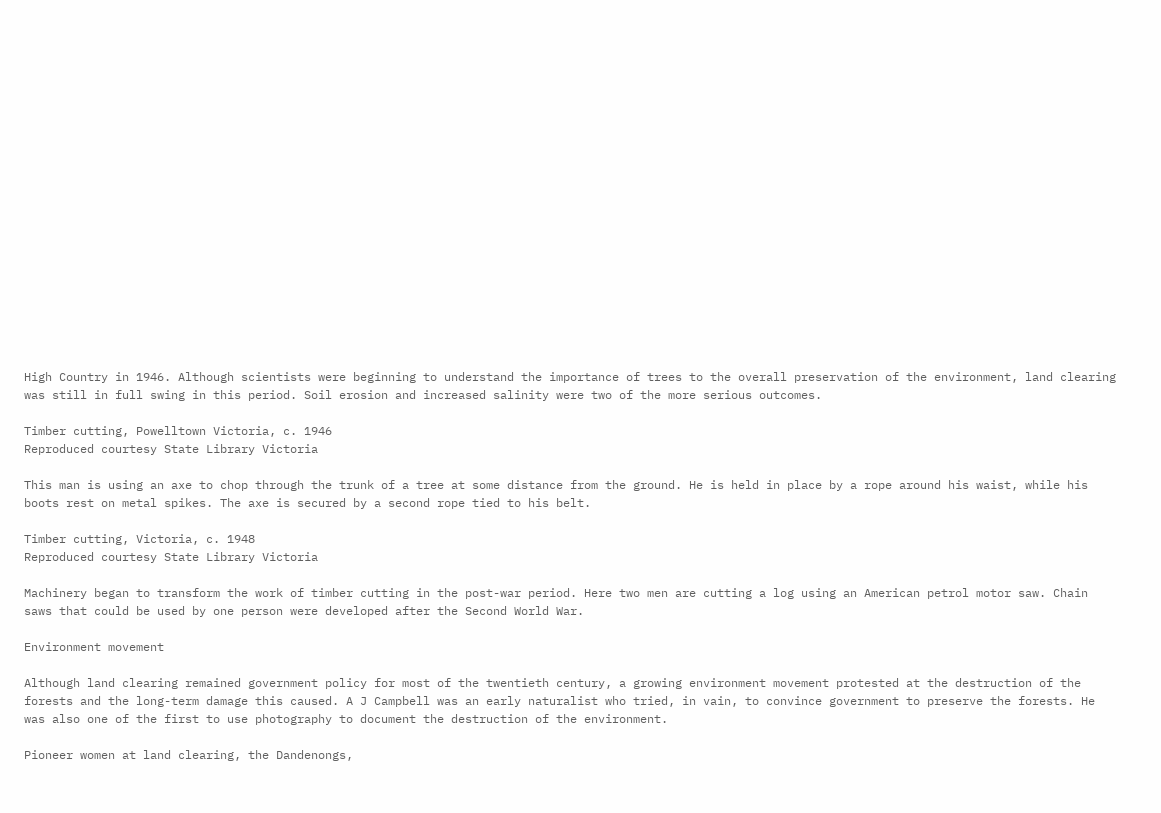High Country in 1946. Although scientists were beginning to understand the importance of trees to the overall preservation of the environment, land clearing was still in full swing in this period. Soil erosion and increased salinity were two of the more serious outcomes.

Timber cutting, Powelltown Victoria, c. 1946
Reproduced courtesy State Library Victoria

This man is using an axe to chop through the trunk of a tree at some distance from the ground. He is held in place by a rope around his waist, while his boots rest on metal spikes. The axe is secured by a second rope tied to his belt.

Timber cutting, Victoria, c. 1948
Reproduced courtesy State Library Victoria

Machinery began to transform the work of timber cutting in the post-war period. Here two men are cutting a log using an American petrol motor saw. Chain saws that could be used by one person were developed after the Second World War.

Environment movement

Although land clearing remained government policy for most of the twentieth century, a growing environment movement protested at the destruction of the forests and the long-term damage this caused. A J Campbell was an early naturalist who tried, in vain, to convince government to preserve the forests. He was also one of the first to use photography to document the destruction of the environment.

Pioneer women at land clearing, the Dandenongs,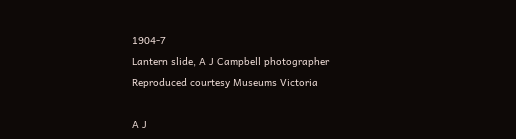1904-7
Lantern slide, A J Campbell photographer
Reproduced courtesy Museums Victoria

A J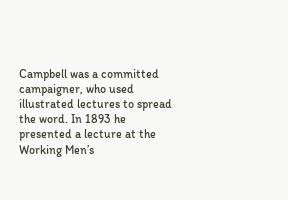Campbell was a committed campaigner, who used illustrated lectures to spread the word. In 1893 he presented a lecture at the Working Men’s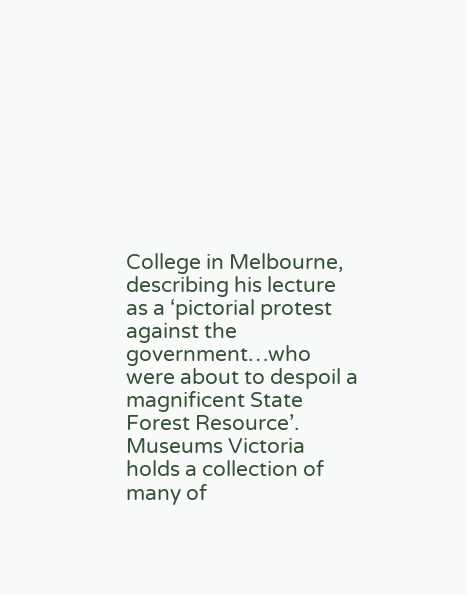College in Melbourne, describing his lecture as a ‘pictorial protest against the government…who were about to despoil a magnificent State Forest Resource’. Museums Victoria holds a collection of many of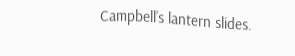Campbell’s lantern slides.